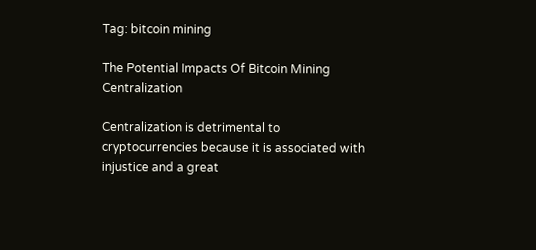Tag: bitcoin mining

The Potential Impacts Of Bitcoin Mining Centralization

Centralization is detrimental to cryptocurrencies because it is associated with injustice and a great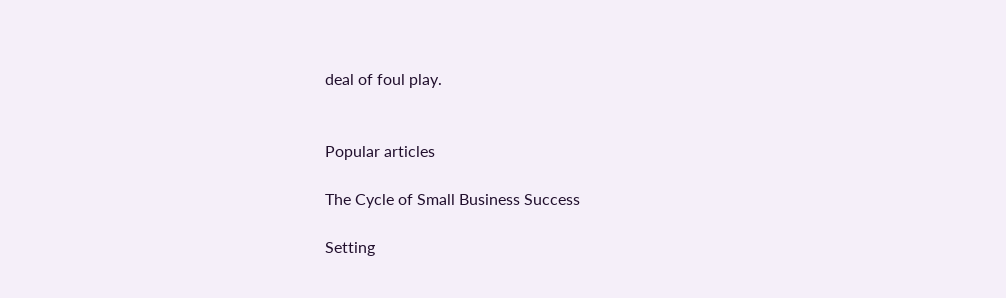deal of foul play.


Popular articles

The Cycle of Small Business Success

Setting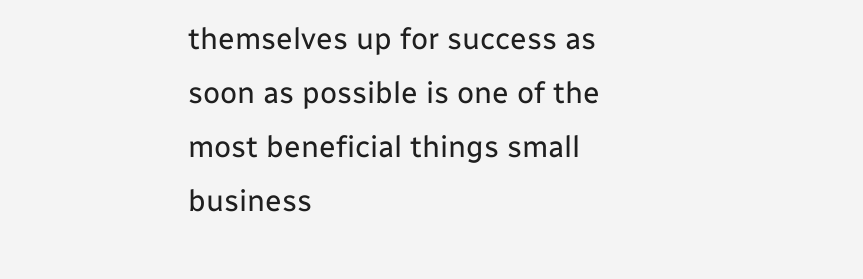themselves up for success as soon as possible is one of the most beneficial things small business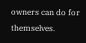owners can do for themselves.